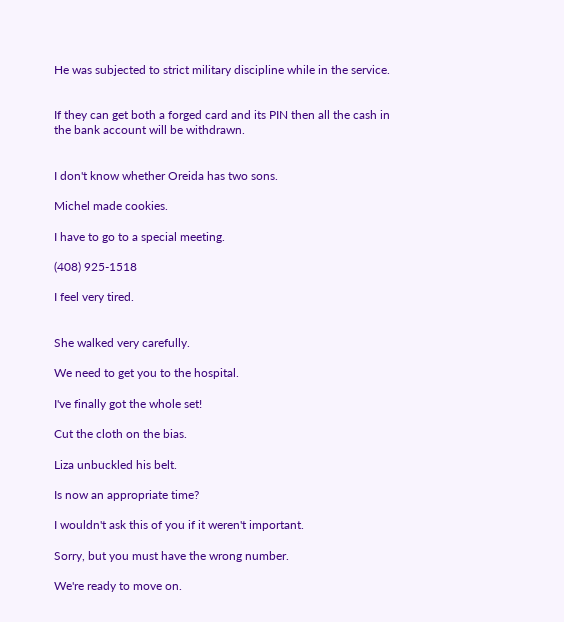He was subjected to strict military discipline while in the service.


If they can get both a forged card and its PIN then all the cash in the bank account will be withdrawn.


I don't know whether Oreida has two sons.

Michel made cookies.

I have to go to a special meeting.

(408) 925-1518

I feel very tired.


She walked very carefully.

We need to get you to the hospital.

I've finally got the whole set!

Cut the cloth on the bias.

Liza unbuckled his belt.

Is now an appropriate time?

I wouldn't ask this of you if it weren't important.

Sorry, but you must have the wrong number.

We're ready to move on.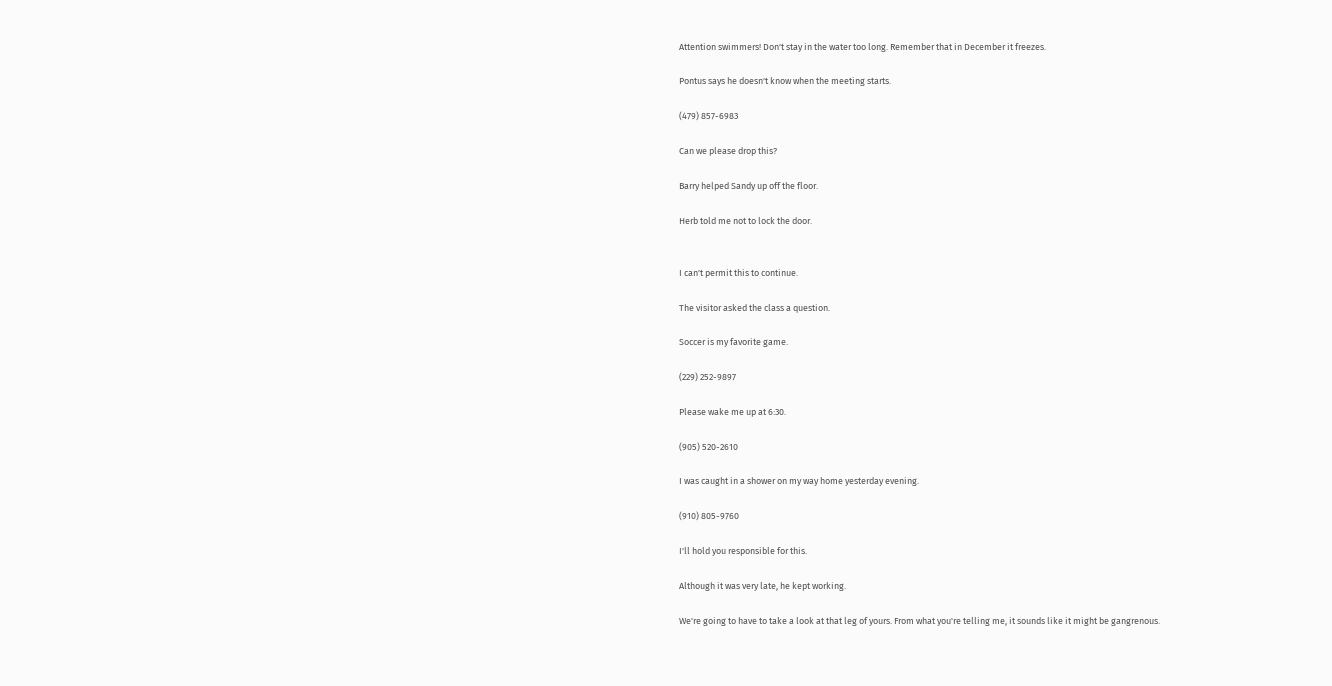Attention swimmers! Don't stay in the water too long. Remember that in December it freezes.

Pontus says he doesn't know when the meeting starts.

(479) 857-6983

Can we please drop this?

Barry helped Sandy up off the floor.

Herb told me not to lock the door.


I can't permit this to continue.

The visitor asked the class a question.

Soccer is my favorite game.

(229) 252-9897

Please wake me up at 6:30.

(905) 520-2610

I was caught in a shower on my way home yesterday evening.

(910) 805-9760

I'll hold you responsible for this.

Although it was very late, he kept working.

We're going to have to take a look at that leg of yours. From what you're telling me, it sounds like it might be gangrenous.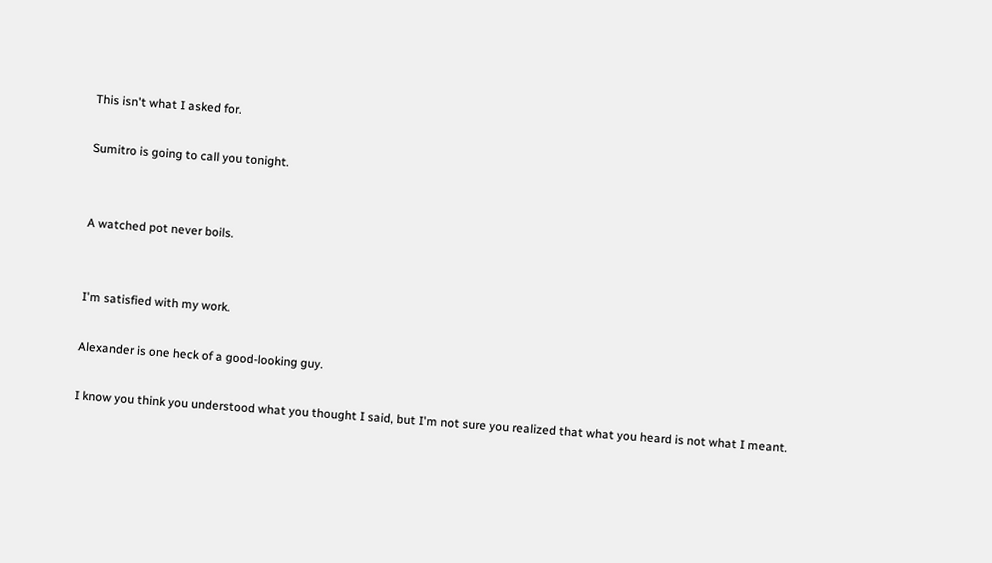This isn't what I asked for.

Sumitro is going to call you tonight.


A watched pot never boils.


I'm satisfied with my work.

Alexander is one heck of a good-looking guy.

I know you think you understood what you thought I said, but I'm not sure you realized that what you heard is not what I meant.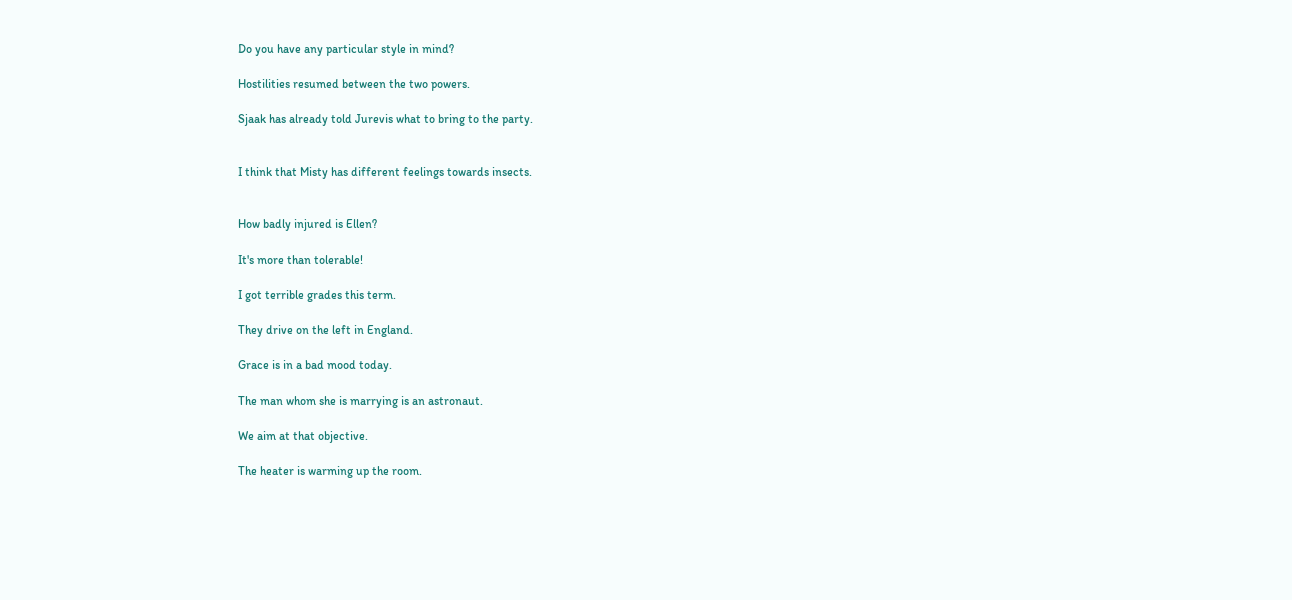Do you have any particular style in mind?

Hostilities resumed between the two powers.

Sjaak has already told Jurevis what to bring to the party.


I think that Misty has different feelings towards insects.


How badly injured is Ellen?

It's more than tolerable!

I got terrible grades this term.

They drive on the left in England.

Grace is in a bad mood today.

The man whom she is marrying is an astronaut.

We aim at that objective.

The heater is warming up the room.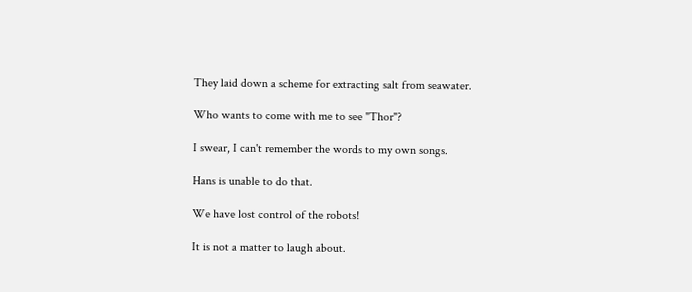They laid down a scheme for extracting salt from seawater.

Who wants to come with me to see "Thor"?

I swear, I can't remember the words to my own songs.

Hans is unable to do that.

We have lost control of the robots!

It is not a matter to laugh about.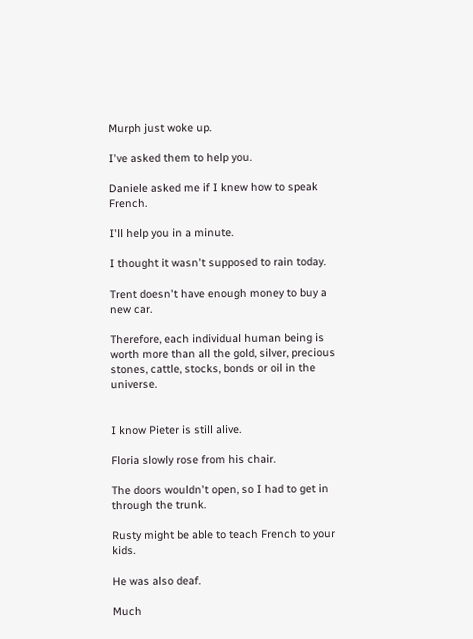Murph just woke up.

I've asked them to help you.

Daniele asked me if I knew how to speak French.

I'll help you in a minute.

I thought it wasn't supposed to rain today.

Trent doesn't have enough money to buy a new car.

Therefore, each individual human being is worth more than all the gold, silver, precious stones, cattle, stocks, bonds or oil in the universe.


I know Pieter is still alive.

Floria slowly rose from his chair.

The doors wouldn't open, so I had to get in through the trunk.

Rusty might be able to teach French to your kids.

He was also deaf.

Much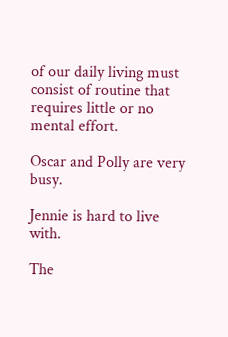of our daily living must consist of routine that requires little or no mental effort.

Oscar and Polly are very busy.

Jennie is hard to live with.

The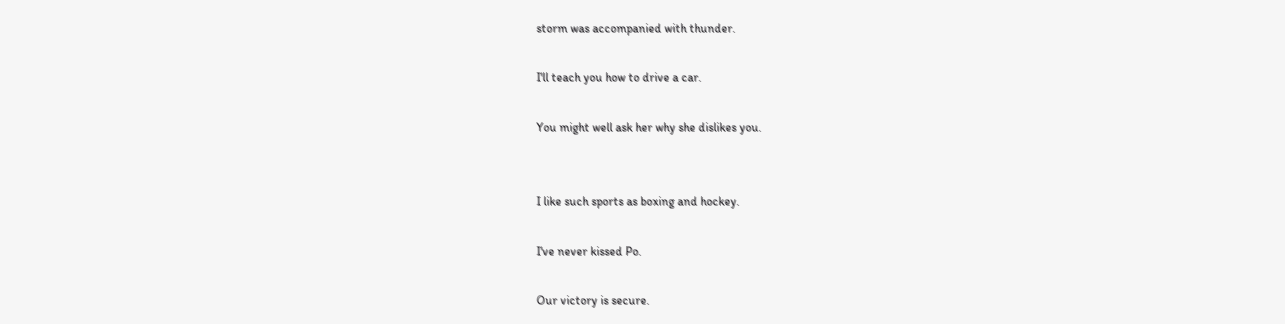storm was accompanied with thunder.

I'll teach you how to drive a car.

You might well ask her why she dislikes you.


I like such sports as boxing and hockey.

I've never kissed Po.

Our victory is secure.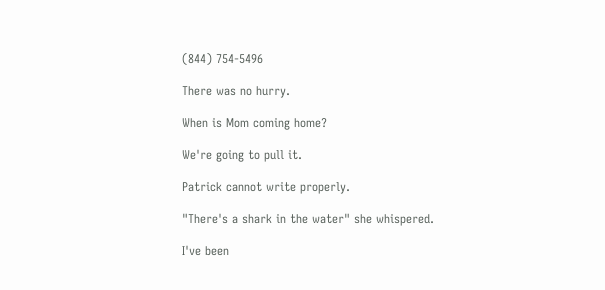(844) 754-5496

There was no hurry.

When is Mom coming home?

We're going to pull it.

Patrick cannot write properly.

"There's a shark in the water" she whispered.

I've been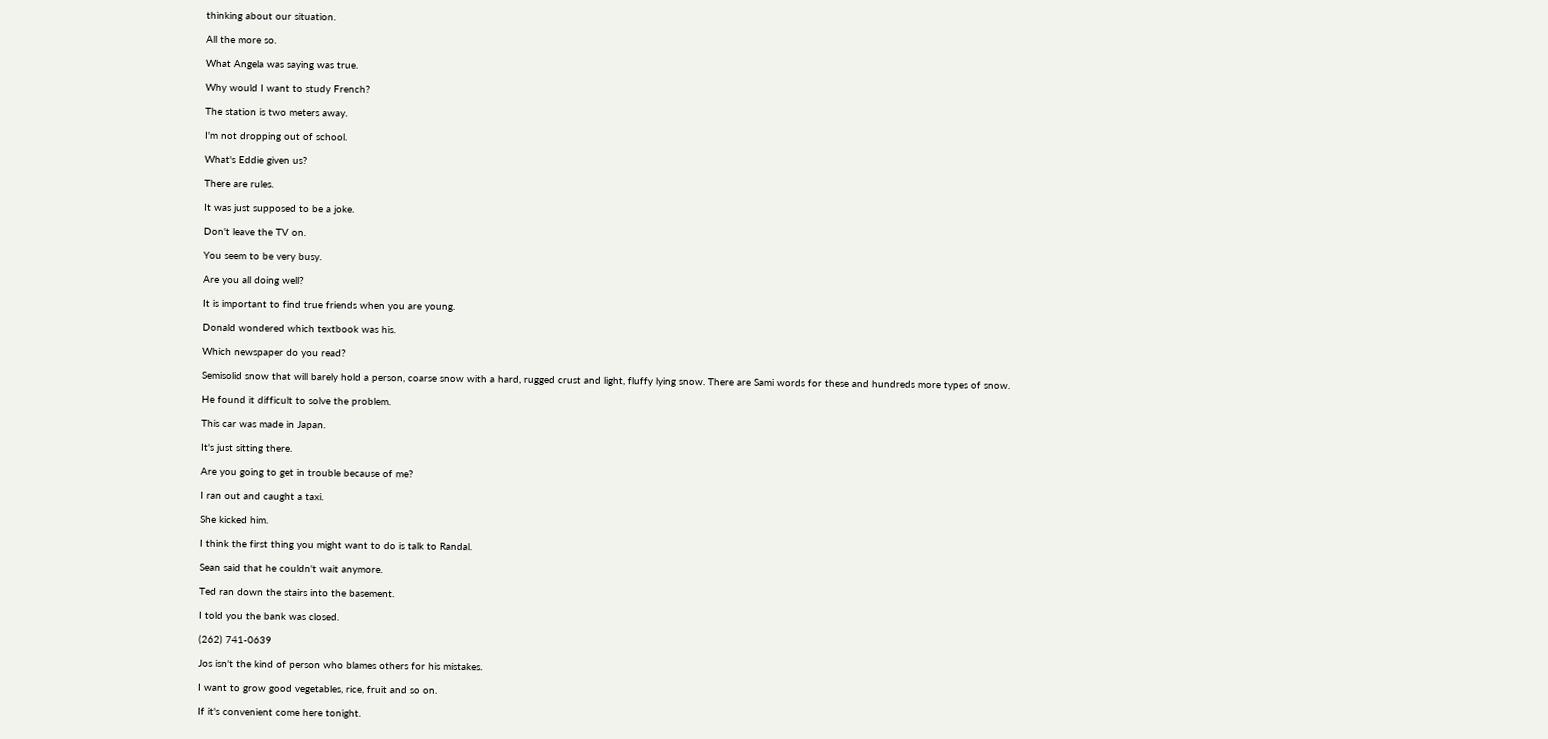thinking about our situation.

All the more so.

What Angela was saying was true.

Why would I want to study French?

The station is two meters away.

I'm not dropping out of school.

What's Eddie given us?

There are rules.

It was just supposed to be a joke.

Don't leave the TV on.

You seem to be very busy.

Are you all doing well?

It is important to find true friends when you are young.

Donald wondered which textbook was his.

Which newspaper do you read?

Semisolid snow that will barely hold a person, coarse snow with a hard, rugged crust and light, fluffy lying snow. There are Sami words for these and hundreds more types of snow.

He found it difficult to solve the problem.

This car was made in Japan.

It's just sitting there.

Are you going to get in trouble because of me?

I ran out and caught a taxi.

She kicked him.

I think the first thing you might want to do is talk to Randal.

Sean said that he couldn't wait anymore.

Ted ran down the stairs into the basement.

I told you the bank was closed.

(262) 741-0639

Jos isn't the kind of person who blames others for his mistakes.

I want to grow good vegetables, rice, fruit and so on.

If it's convenient come here tonight.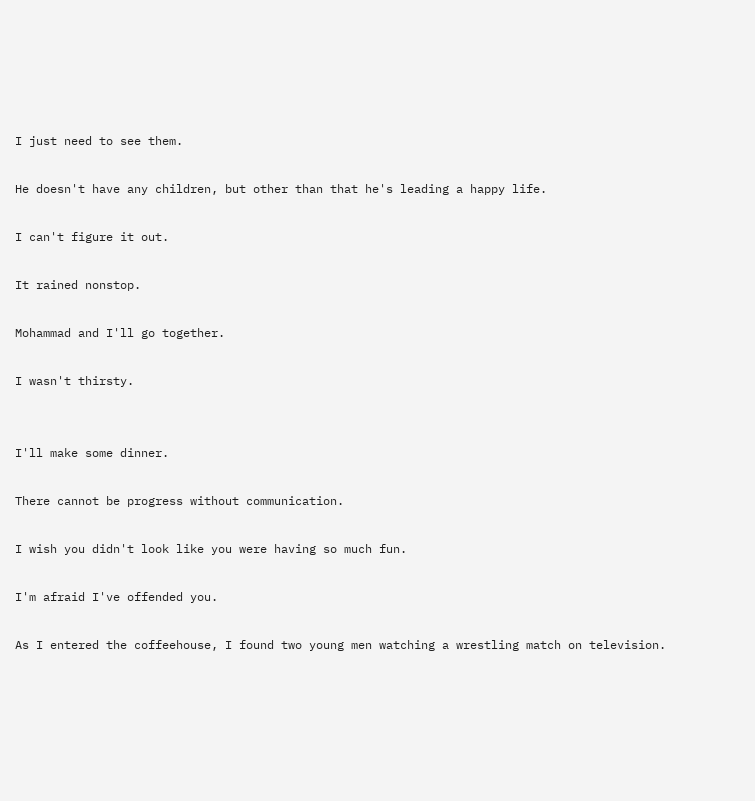I just need to see them.

He doesn't have any children, but other than that he's leading a happy life.

I can't figure it out.

It rained nonstop.

Mohammad and I'll go together.

I wasn't thirsty.


I'll make some dinner.

There cannot be progress without communication.

I wish you didn't look like you were having so much fun.

I'm afraid I've offended you.

As I entered the coffeehouse, I found two young men watching a wrestling match on television.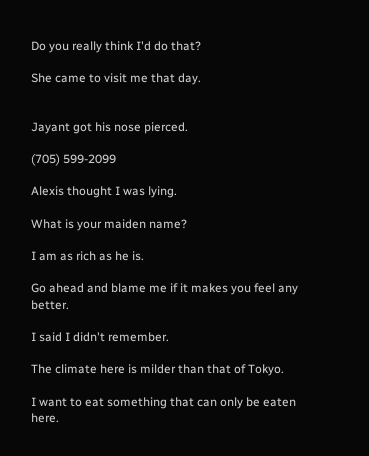Do you really think I'd do that?

She came to visit me that day.


Jayant got his nose pierced.

(705) 599-2099

Alexis thought I was lying.

What is your maiden name?

I am as rich as he is.

Go ahead and blame me if it makes you feel any better.

I said I didn't remember.

The climate here is milder than that of Tokyo.

I want to eat something that can only be eaten here.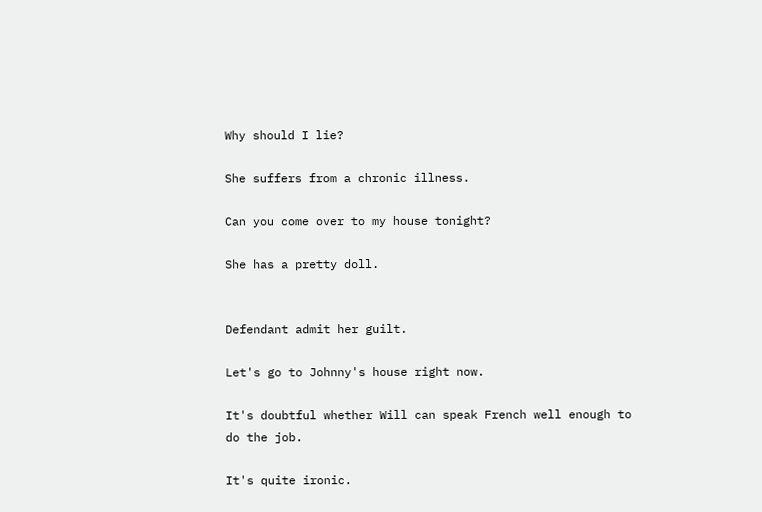Why should I lie?

She suffers from a chronic illness.

Can you come over to my house tonight?

She has a pretty doll.


Defendant admit her guilt.

Let's go to Johnny's house right now.

It's doubtful whether Will can speak French well enough to do the job.

It's quite ironic.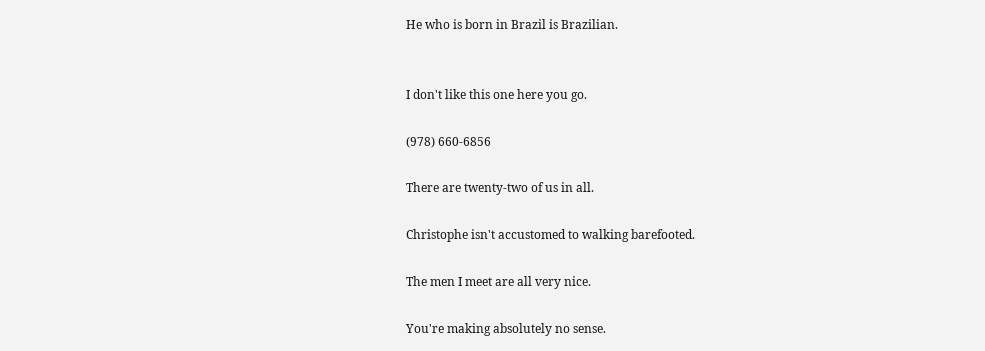He who is born in Brazil is Brazilian.


I don't like this one here you go.

(978) 660-6856

There are twenty-two of us in all.

Christophe isn't accustomed to walking barefooted.

The men I meet are all very nice.

You're making absolutely no sense.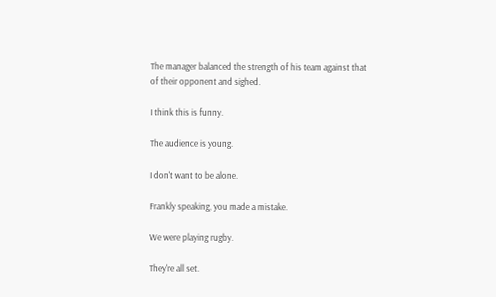The manager balanced the strength of his team against that of their opponent and sighed.

I think this is funny.

The audience is young.

I don't want to be alone.

Frankly speaking, you made a mistake.

We were playing rugby.

They're all set.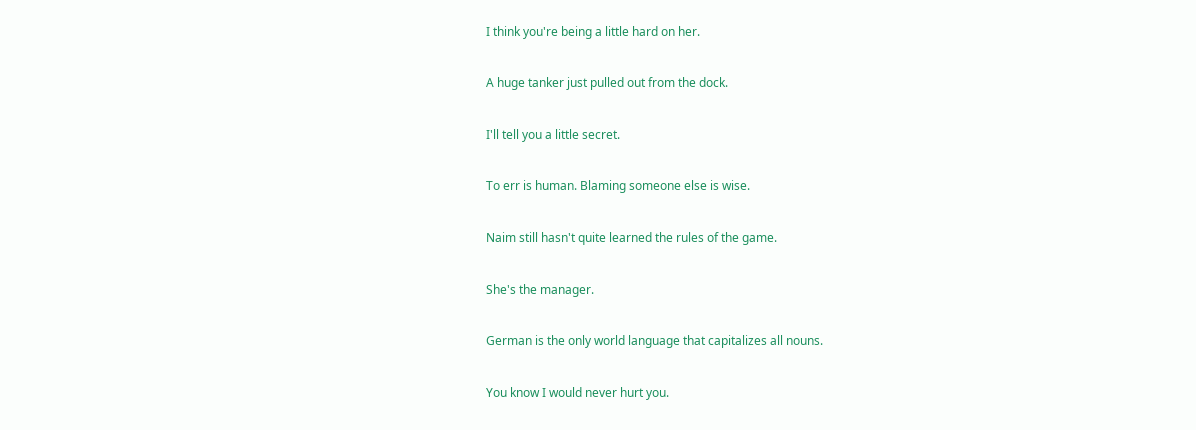I think you're being a little hard on her.

A huge tanker just pulled out from the dock.

I'll tell you a little secret.

To err is human. Blaming someone else is wise.

Naim still hasn't quite learned the rules of the game.

She's the manager.

German is the only world language that capitalizes all nouns.

You know I would never hurt you.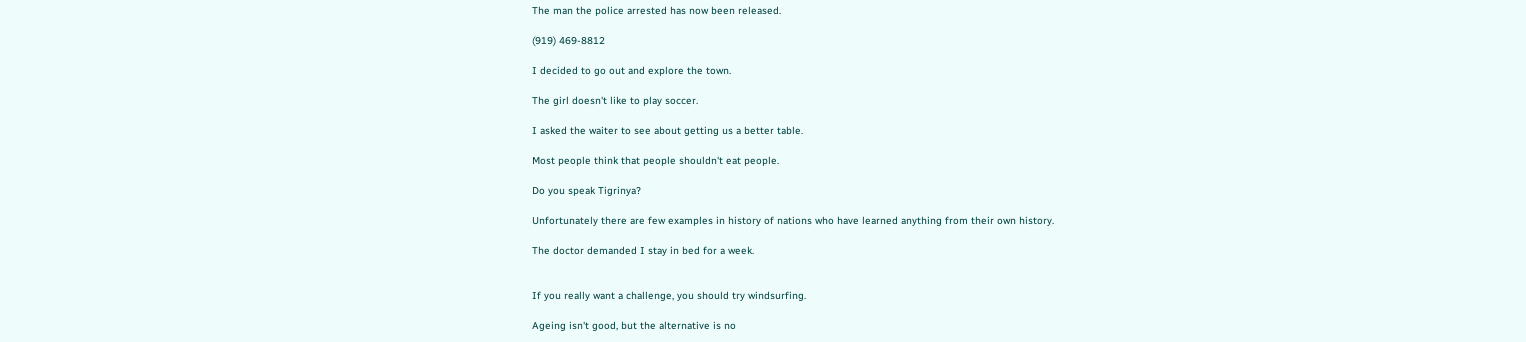The man the police arrested has now been released.

(919) 469-8812

I decided to go out and explore the town.

The girl doesn't like to play soccer.

I asked the waiter to see about getting us a better table.

Most people think that people shouldn't eat people.

Do you speak Tigrinya?

Unfortunately there are few examples in history of nations who have learned anything from their own history.

The doctor demanded I stay in bed for a week.


If you really want a challenge, you should try windsurfing.

Ageing isn't good, but the alternative is no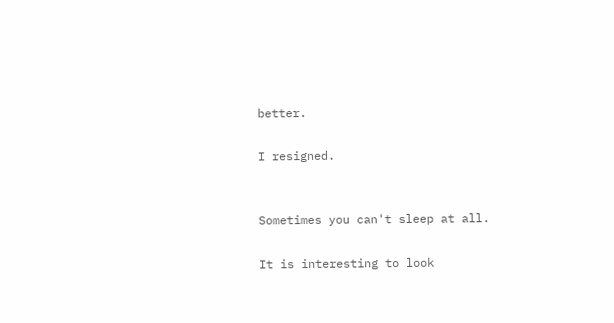better.

I resigned.


Sometimes you can't sleep at all.

It is interesting to look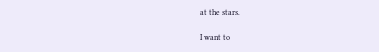at the stars.

I want to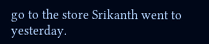go to the store Srikanth went to yesterday.